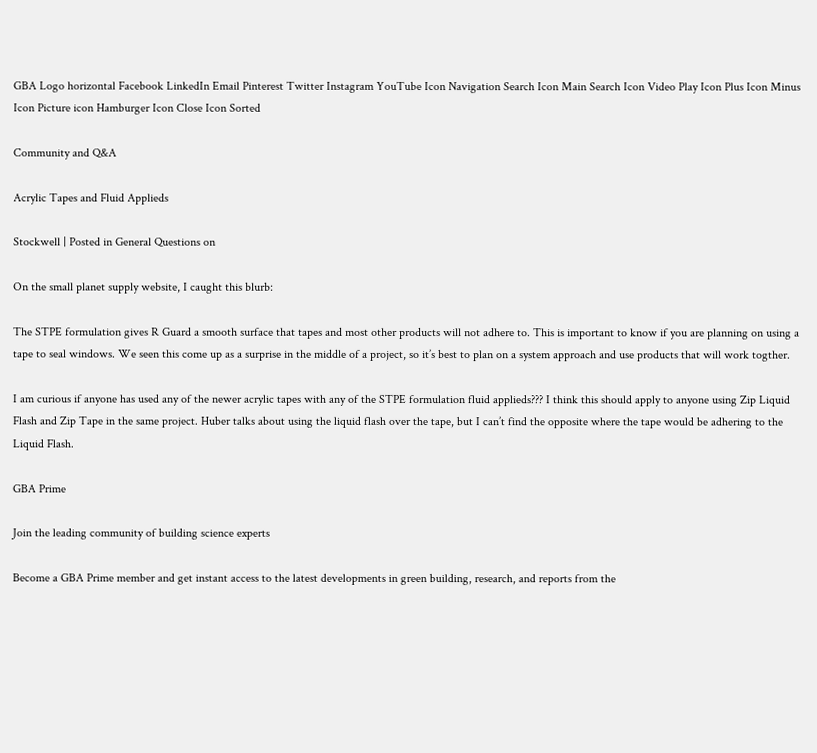GBA Logo horizontal Facebook LinkedIn Email Pinterest Twitter Instagram YouTube Icon Navigation Search Icon Main Search Icon Video Play Icon Plus Icon Minus Icon Picture icon Hamburger Icon Close Icon Sorted

Community and Q&A

Acrylic Tapes and Fluid Applieds

Stockwell | Posted in General Questions on

On the small planet supply website, I caught this blurb:

The STPE formulation gives R Guard a smooth surface that tapes and most other products will not adhere to. This is important to know if you are planning on using a tape to seal windows. We seen this come up as a surprise in the middle of a project, so it’s best to plan on a system approach and use products that will work togther.

I am curious if anyone has used any of the newer acrylic tapes with any of the STPE formulation fluid applieds??? I think this should apply to anyone using Zip Liquid Flash and Zip Tape in the same project. Huber talks about using the liquid flash over the tape, but I can’t find the opposite where the tape would be adhering to the Liquid Flash.

GBA Prime

Join the leading community of building science experts

Become a GBA Prime member and get instant access to the latest developments in green building, research, and reports from the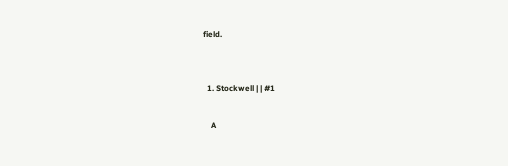field.


  1. Stockwell | | #1

    A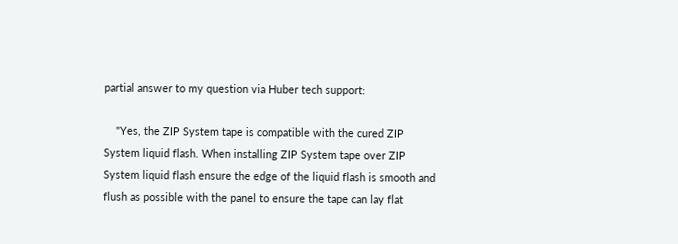partial answer to my question via Huber tech support:

    "Yes, the ZIP System tape is compatible with the cured ZIP System liquid flash. When installing ZIP System tape over ZIP System liquid flash ensure the edge of the liquid flash is smooth and flush as possible with the panel to ensure the tape can lay flat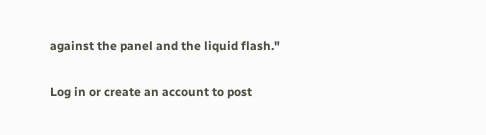against the panel and the liquid flash."

Log in or create an account to post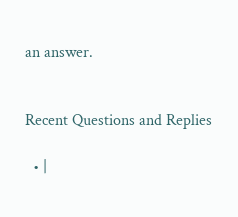an answer.


Recent Questions and Replies

  • |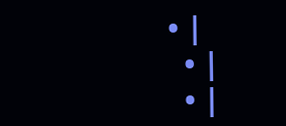• |
  • |
  • |